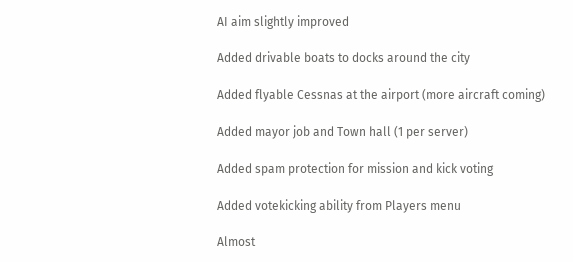AI aim slightly improved

Added drivable boats to docks around the city

Added flyable Cessnas at the airport (more aircraft coming)

Added mayor job and Town hall (1 per server)

Added spam protection for mission and kick voting

Added votekicking ability from Players menu

Almost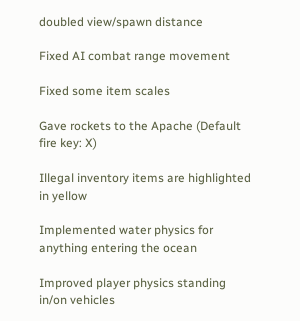doubled view/spawn distance

Fixed AI combat range movement

Fixed some item scales

Gave rockets to the Apache (Default fire key: X)

Illegal inventory items are highlighted in yellow

Implemented water physics for anything entering the ocean

Improved player physics standing in/on vehicles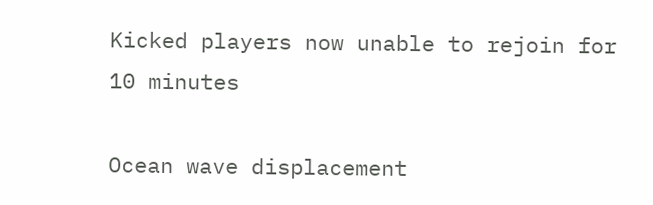Kicked players now unable to rejoin for 10 minutes

Ocean wave displacement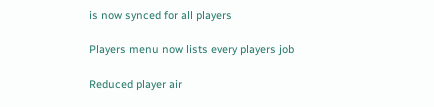is now synced for all players

Players menu now lists every players job

Reduced player air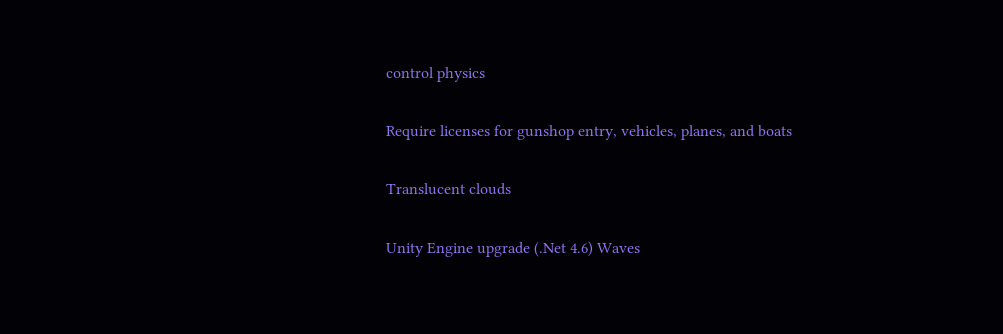control physics

Require licenses for gunshop entry, vehicles, planes, and boats

Translucent clouds

Unity Engine upgrade (.Net 4.6) Waves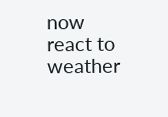now react to weather